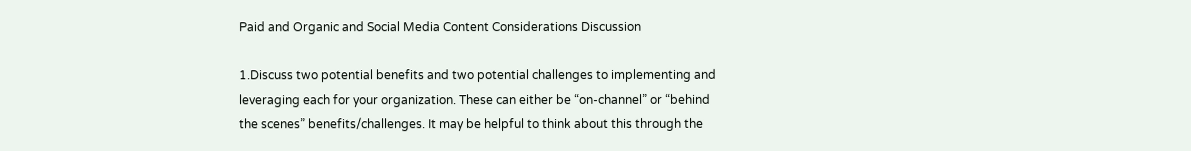Paid and Organic and Social Media Content Considerations Discussion

1.Discuss two potential benefits and two potential challenges to implementing and leveraging each for your organization. These can either be “on-channel” or “behind the scenes” benefits/challenges. It may be helpful to think about this through the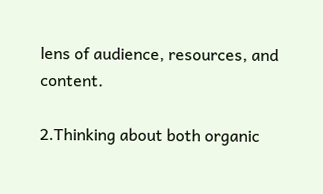lens of audience, resources, and content.

2.Thinking about both organic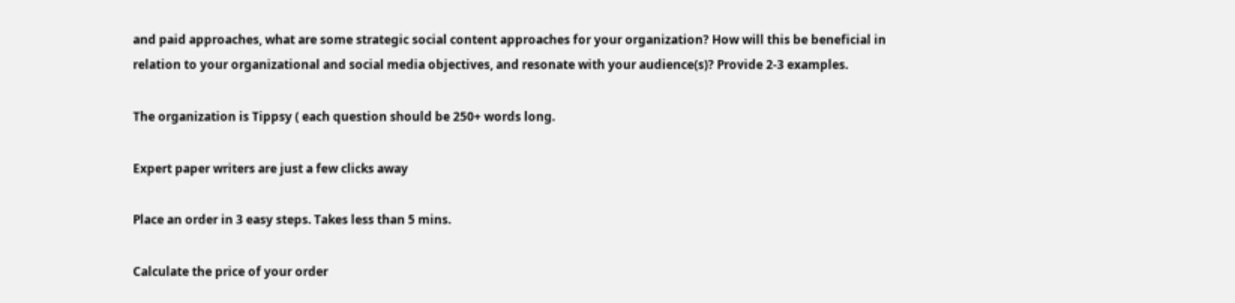and paid approaches, what are some strategic social content approaches for your organization? How will this be beneficial in relation to your organizational and social media objectives, and resonate with your audience(s)? Provide 2-3 examples.

The organization is Tippsy ( each question should be 250+ words long.

Expert paper writers are just a few clicks away

Place an order in 3 easy steps. Takes less than 5 mins.

Calculate the price of your order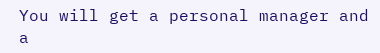You will get a personal manager and a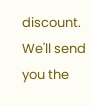discount.
We'll send you the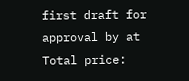first draft for approval by at
Total price: